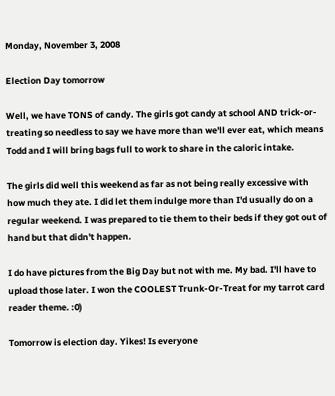Monday, November 3, 2008

Election Day tomorrow

Well, we have TONS of candy. The girls got candy at school AND trick-or-treating so needless to say we have more than we'll ever eat, which means Todd and I will bring bags full to work to share in the caloric intake.

The girls did well this weekend as far as not being really excessive with how much they ate. I did let them indulge more than I'd usually do on a regular weekend. I was prepared to tie them to their beds if they got out of hand but that didn't happen.

I do have pictures from the Big Day but not with me. My bad. I'll have to upload those later. I won the COOLEST Trunk-Or-Treat for my tarrot card reader theme. :0)

Tomorrow is election day. Yikes! Is everyone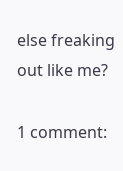else freaking out like me?

1 comment: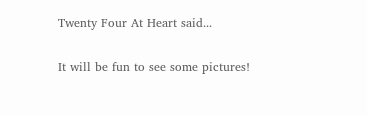Twenty Four At Heart said...

It will be fun to see some pictures!